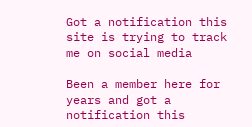Got a notification this site is trying to track me on social media

Been a member here for years and got a notification this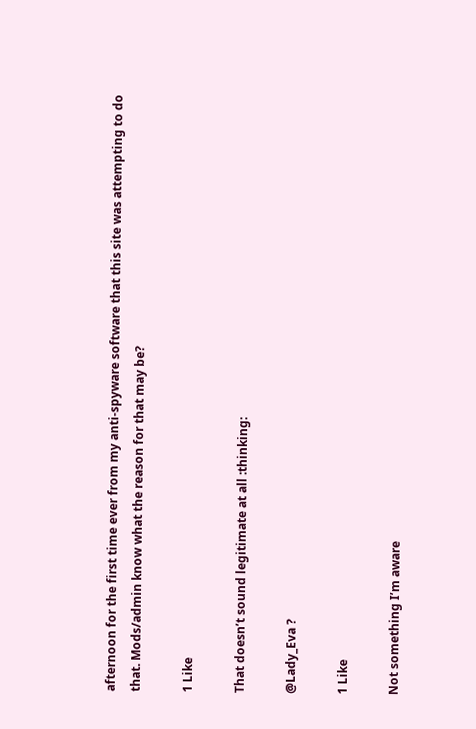afternoon for the first time ever from my anti-spyware software that this site was attempting to do that. Mods/admin know what the reason for that may be?

1 Like

That doesn’t sound legitimate at all :thinking:

@Lady_Eva ?

1 Like

Not something I’m aware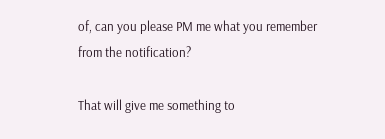of, can you please PM me what you remember from the notification?

That will give me something to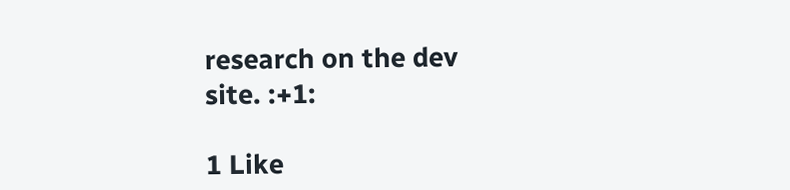research on the dev site. :+1:

1 Like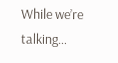While we’re talking…